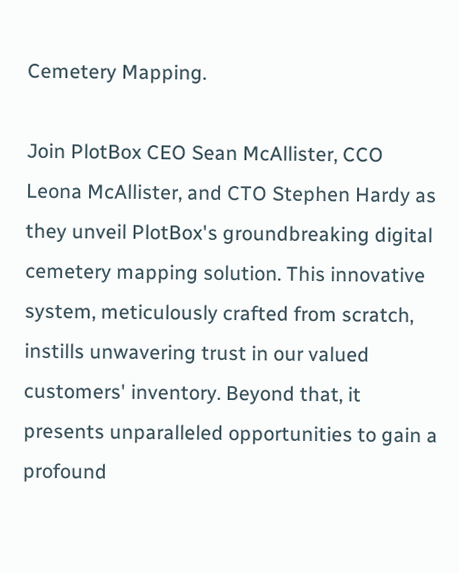Cemetery Mapping.

Join PlotBox CEO Sean McAllister, CCO Leona McAllister, and CTO Stephen Hardy as they unveil PlotBox's groundbreaking digital cemetery mapping solution. This innovative system, meticulously crafted from scratch, instills unwavering trust in our valued customers' inventory. Beyond that, it presents unparalleled opportunities to gain a profound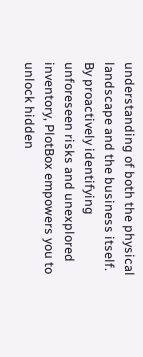understanding of both the physical landscape and the business itself. By proactively identifying unforeseen risks and unexplored inventory, PlotBox empowers you to unlock hidden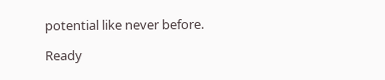potential like never before.

Ready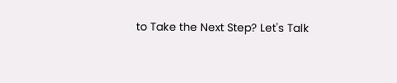to Take the Next Step? Let's Talk